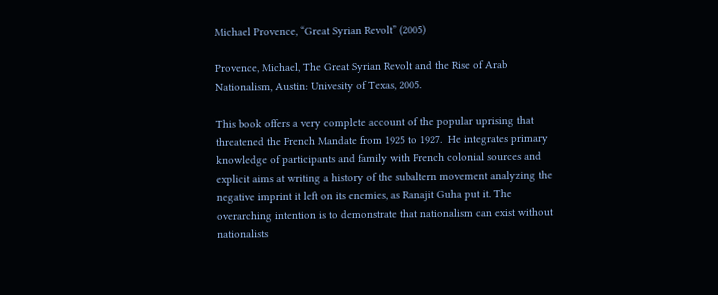Michael Provence, “Great Syrian Revolt” (2005)

Provence, Michael, The Great Syrian Revolt and the Rise of Arab Nationalism, Austin: Univesity of Texas, 2005.

This book offers a very complete account of the popular uprising that threatened the French Mandate from 1925 to 1927.  He integrates primary  knowledge of participants and family with French colonial sources and explicit aims at writing a history of the subaltern movement analyzing the negative imprint it left on its enemies, as Ranajit Guha put it. The overarching intention is to demonstrate that nationalism can exist without nationalists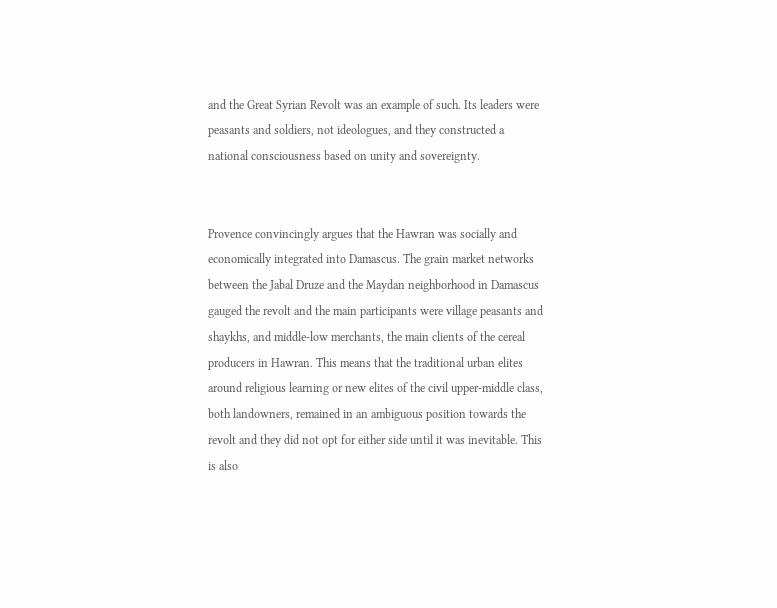and the Great Syrian Revolt was an example of such. Its leaders were peasants and soldiers, not ideologues, and they constructed a national consciousness based on unity and sovereignty.


Provence convincingly argues that the Hawran was socially and economically integrated into Damascus. The grain market networks between the Jabal Druze and the Maydan neighborhood in Damascus gauged the revolt and the main participants were village peasants and shaykhs, and middle-low merchants, the main clients of the cereal producers in Hawran. This means that the traditional urban elites around religious learning or new elites of the civil upper-middle class, both landowners, remained in an ambiguous position towards the revolt and they did not opt for either side until it was inevitable. This is also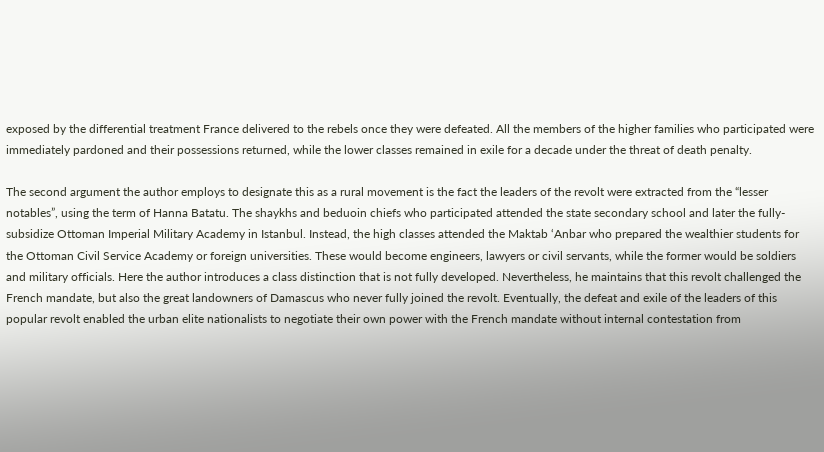exposed by the differential treatment France delivered to the rebels once they were defeated. All the members of the higher families who participated were immediately pardoned and their possessions returned, while the lower classes remained in exile for a decade under the threat of death penalty.

The second argument the author employs to designate this as a rural movement is the fact the leaders of the revolt were extracted from the “lesser notables”, using the term of Hanna Batatu. The shaykhs and beduoin chiefs who participated attended the state secondary school and later the fully-subsidize Ottoman Imperial Military Academy in Istanbul. Instead, the high classes attended the Maktab ‘Anbar who prepared the wealthier students for the Ottoman Civil Service Academy or foreign universities. These would become engineers, lawyers or civil servants, while the former would be soldiers and military officials. Here the author introduces a class distinction that is not fully developed. Nevertheless, he maintains that this revolt challenged the French mandate, but also the great landowners of Damascus who never fully joined the revolt. Eventually, the defeat and exile of the leaders of this popular revolt enabled the urban elite nationalists to negotiate their own power with the French mandate without internal contestation from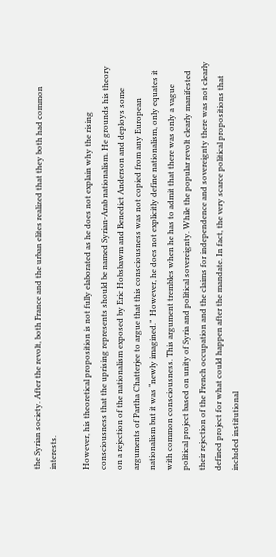the Syrian society. After the revolt, both France and the urban elites realized that they both had common interests.

However, his theoretical proposition is not fully elaborated as he does not explain why the rising consciousness that the uprising represents should be named Syrian-Arab nationalism. He grounds his theory on a rejection of the nationalism exposed by Eric Hobsbawm and Benedict Anderson and deploys some arguments of Partha Chatterjee to argue that this consciousness was not copied from any European nationalism but it was “newly imagined.”  However, he does not explicitly define nationalism, only equates it with common consciousness. This argument trembles when he has to admit that there was only a vague political project based on unity of Syria and political sovereignty. While the popular revolt clearly manifested their rejection of the French occupation and the claims for independence and sovereignty there was not clearly defined project for what could happen after the mandate. In fact, the very scarce political propositions that included institutional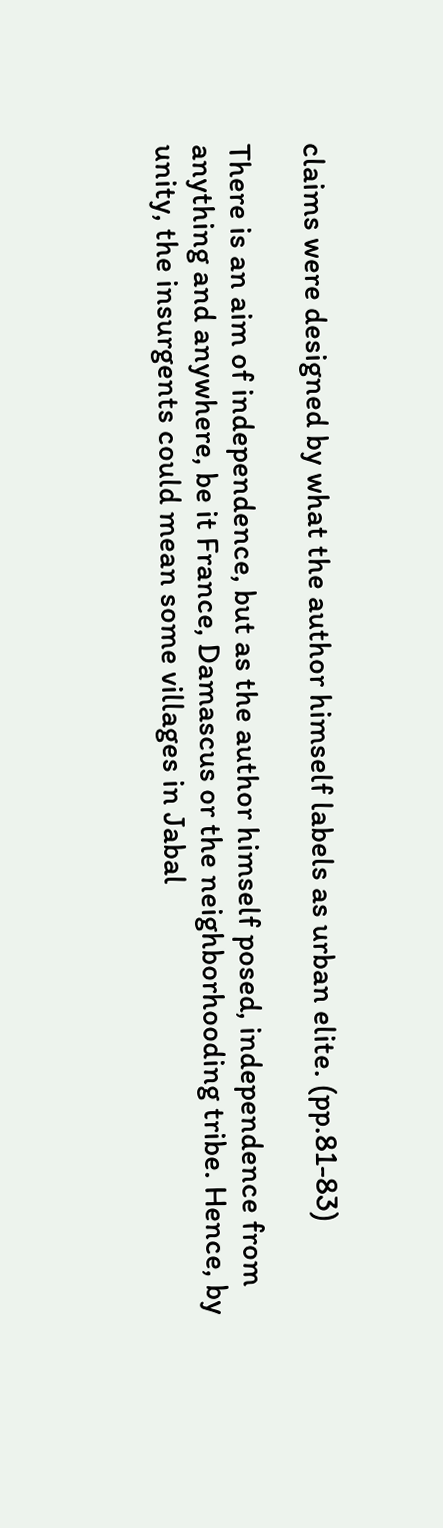claims were designed by what the author himself labels as urban elite. (pp.81-83)

There is an aim of independence, but as the author himself posed, independence from anything and anywhere, be it France, Damascus or the neighborhooding tribe. Hence, by unity, the insurgents could mean some villages in Jabal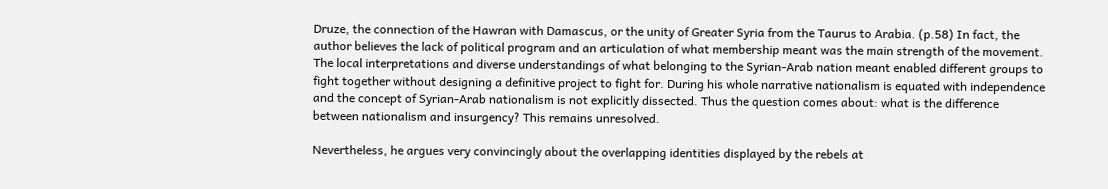Druze, the connection of the Hawran with Damascus, or the unity of Greater Syria from the Taurus to Arabia. (p.58) In fact, the author believes the lack of political program and an articulation of what membership meant was the main strength of the movement. The local interpretations and diverse understandings of what belonging to the Syrian-Arab nation meant enabled different groups to fight together without designing a definitive project to fight for. During his whole narrative nationalism is equated with independence and the concept of Syrian-Arab nationalism is not explicitly dissected. Thus the question comes about: what is the difference between nationalism and insurgency? This remains unresolved.

Nevertheless, he argues very convincingly about the overlapping identities displayed by the rebels at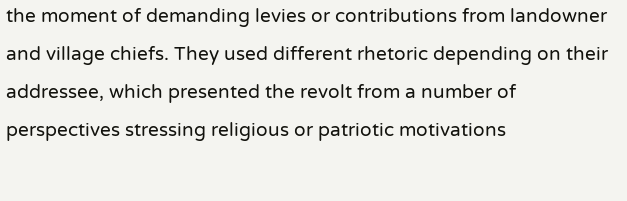the moment of demanding levies or contributions from landowner and village chiefs. They used different rhetoric depending on their addressee, which presented the revolt from a number of perspectives stressing religious or patriotic motivations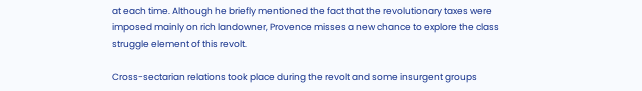at each time. Although he briefly mentioned the fact that the revolutionary taxes were imposed mainly on rich landowner, Provence misses a new chance to explore the class struggle element of this revolt.

Cross-sectarian relations took place during the revolt and some insurgent groups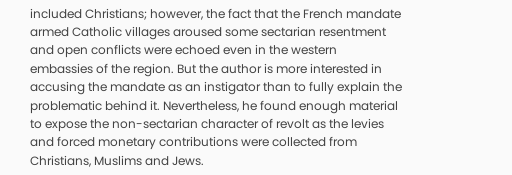included Christians; however, the fact that the French mandate armed Catholic villages aroused some sectarian resentment and open conflicts were echoed even in the western embassies of the region. But the author is more interested in accusing the mandate as an instigator than to fully explain the problematic behind it. Nevertheless, he found enough material to expose the non-sectarian character of revolt as the levies and forced monetary contributions were collected from Christians, Muslims and Jews.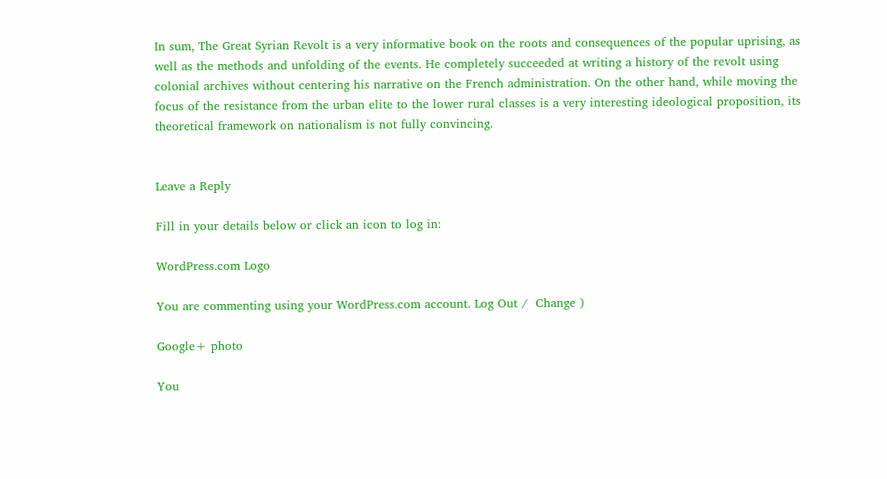In sum, The Great Syrian Revolt is a very informative book on the roots and consequences of the popular uprising, as well as the methods and unfolding of the events. He completely succeeded at writing a history of the revolt using colonial archives without centering his narrative on the French administration. On the other hand, while moving the focus of the resistance from the urban elite to the lower rural classes is a very interesting ideological proposition, its theoretical framework on nationalism is not fully convincing.


Leave a Reply

Fill in your details below or click an icon to log in:

WordPress.com Logo

You are commenting using your WordPress.com account. Log Out /  Change )

Google+ photo

You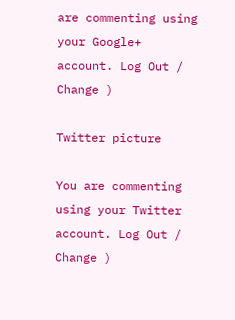are commenting using your Google+ account. Log Out /  Change )

Twitter picture

You are commenting using your Twitter account. Log Out /  Change )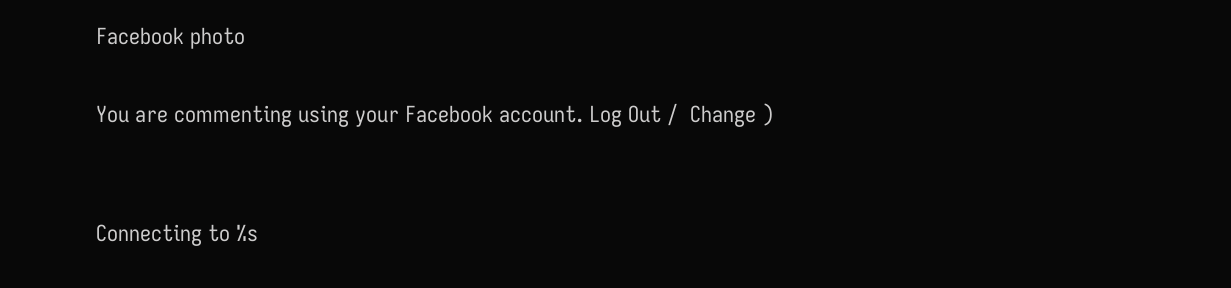Facebook photo

You are commenting using your Facebook account. Log Out /  Change )


Connecting to %s